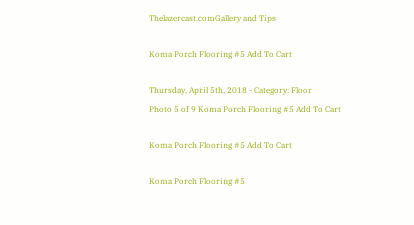Thelazercast.comGallery and Tips

Koma Porch Flooring #5 Add To Cart

Thursday, April 5th, 2018 - Category: Floor
Photo 5 of 9 Koma Porch Flooring #5 Add To Cart

Koma Porch Flooring #5 Add To Cart

Koma Porch Flooring #5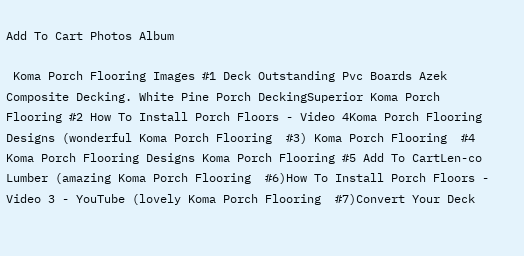Add To Cart Photos Album

 Koma Porch Flooring Images #1 Deck Outstanding Pvc Boards Azek Composite Decking. White Pine Porch DeckingSuperior Koma Porch Flooring #2 How To Install Porch Floors - Video 4Koma Porch Flooring Designs (wonderful Koma Porch Flooring  #3) Koma Porch Flooring  #4 Koma Porch Flooring Designs Koma Porch Flooring #5 Add To CartLen-co Lumber (amazing Koma Porch Flooring  #6)How To Install Porch Floors - Video 3 - YouTube (lovely Koma Porch Flooring  #7)Convert Your Deck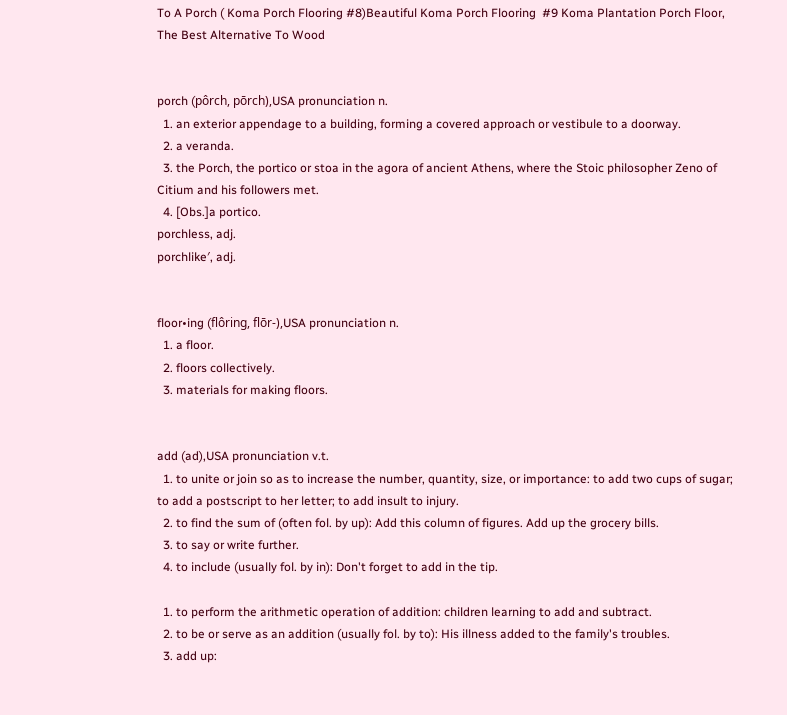To A Porch ( Koma Porch Flooring #8)Beautiful Koma Porch Flooring  #9 Koma Plantation Porch Floor, The Best Alternative To Wood


porch (pôrch, pōrch),USA pronunciation n.
  1. an exterior appendage to a building, forming a covered approach or vestibule to a doorway.
  2. a veranda.
  3. the Porch, the portico or stoa in the agora of ancient Athens, where the Stoic philosopher Zeno of Citium and his followers met.
  4. [Obs.]a portico.
porchless, adj.
porchlike′, adj.


floor•ing (flôring, flōr-),USA pronunciation n.
  1. a floor.
  2. floors collectively.
  3. materials for making floors.


add (ad),USA pronunciation v.t.
  1. to unite or join so as to increase the number, quantity, size, or importance: to add two cups of sugar; to add a postscript to her letter; to add insult to injury.
  2. to find the sum of (often fol. by up): Add this column of figures. Add up the grocery bills.
  3. to say or write further.
  4. to include (usually fol. by in): Don't forget to add in the tip.

  1. to perform the arithmetic operation of addition: children learning to add and subtract.
  2. to be or serve as an addition (usually fol. by to): His illness added to the family's troubles.
  3. add up: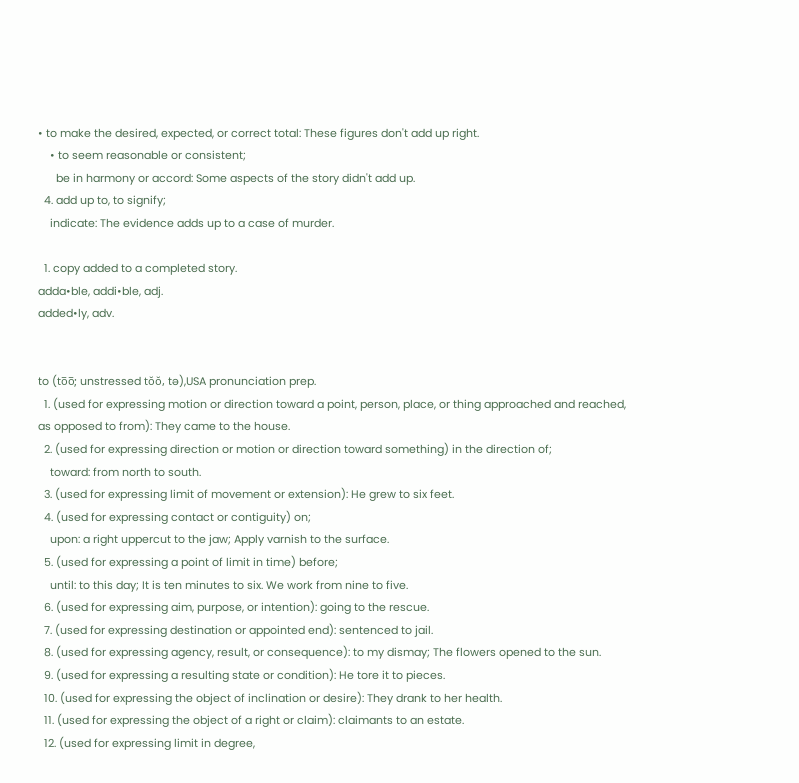• to make the desired, expected, or correct total: These figures don't add up right.
    • to seem reasonable or consistent;
      be in harmony or accord: Some aspects of the story didn't add up.
  4. add up to, to signify;
    indicate: The evidence adds up to a case of murder.

  1. copy added to a completed story.
adda•ble, addi•ble, adj.
added•ly, adv.


to (to̅o̅; unstressed tŏŏ, tə),USA pronunciation prep.
  1. (used for expressing motion or direction toward a point, person, place, or thing approached and reached, as opposed to from): They came to the house.
  2. (used for expressing direction or motion or direction toward something) in the direction of;
    toward: from north to south.
  3. (used for expressing limit of movement or extension): He grew to six feet.
  4. (used for expressing contact or contiguity) on;
    upon: a right uppercut to the jaw; Apply varnish to the surface.
  5. (used for expressing a point of limit in time) before;
    until: to this day; It is ten minutes to six. We work from nine to five.
  6. (used for expressing aim, purpose, or intention): going to the rescue.
  7. (used for expressing destination or appointed end): sentenced to jail.
  8. (used for expressing agency, result, or consequence): to my dismay; The flowers opened to the sun.
  9. (used for expressing a resulting state or condition): He tore it to pieces.
  10. (used for expressing the object of inclination or desire): They drank to her health.
  11. (used for expressing the object of a right or claim): claimants to an estate.
  12. (used for expressing limit in degree,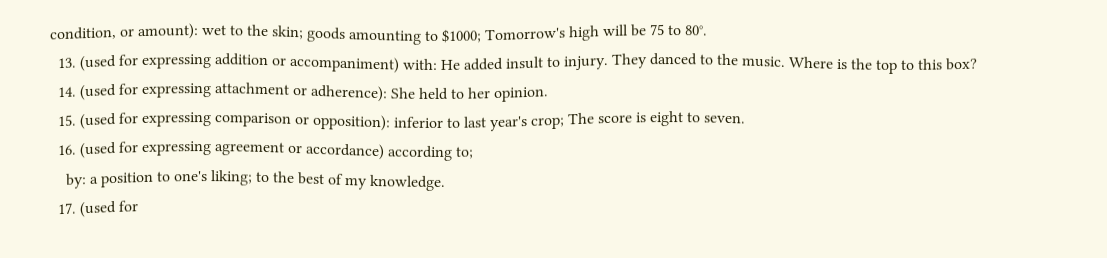condition, or amount): wet to the skin; goods amounting to $1000; Tomorrow's high will be 75 to 80°.
  13. (used for expressing addition or accompaniment) with: He added insult to injury. They danced to the music. Where is the top to this box?
  14. (used for expressing attachment or adherence): She held to her opinion.
  15. (used for expressing comparison or opposition): inferior to last year's crop; The score is eight to seven.
  16. (used for expressing agreement or accordance) according to;
    by: a position to one's liking; to the best of my knowledge.
  17. (used for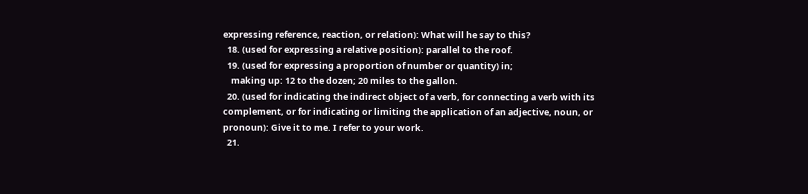expressing reference, reaction, or relation): What will he say to this?
  18. (used for expressing a relative position): parallel to the roof.
  19. (used for expressing a proportion of number or quantity) in;
    making up: 12 to the dozen; 20 miles to the gallon.
  20. (used for indicating the indirect object of a verb, for connecting a verb with its complement, or for indicating or limiting the application of an adjective, noun, or pronoun): Give it to me. I refer to your work.
  21.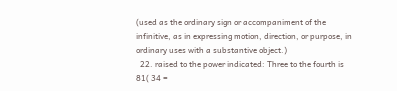(used as the ordinary sign or accompaniment of the infinitive, as in expressing motion, direction, or purpose, in ordinary uses with a substantive object.)
  22. raised to the power indicated: Three to the fourth is 81( 34 =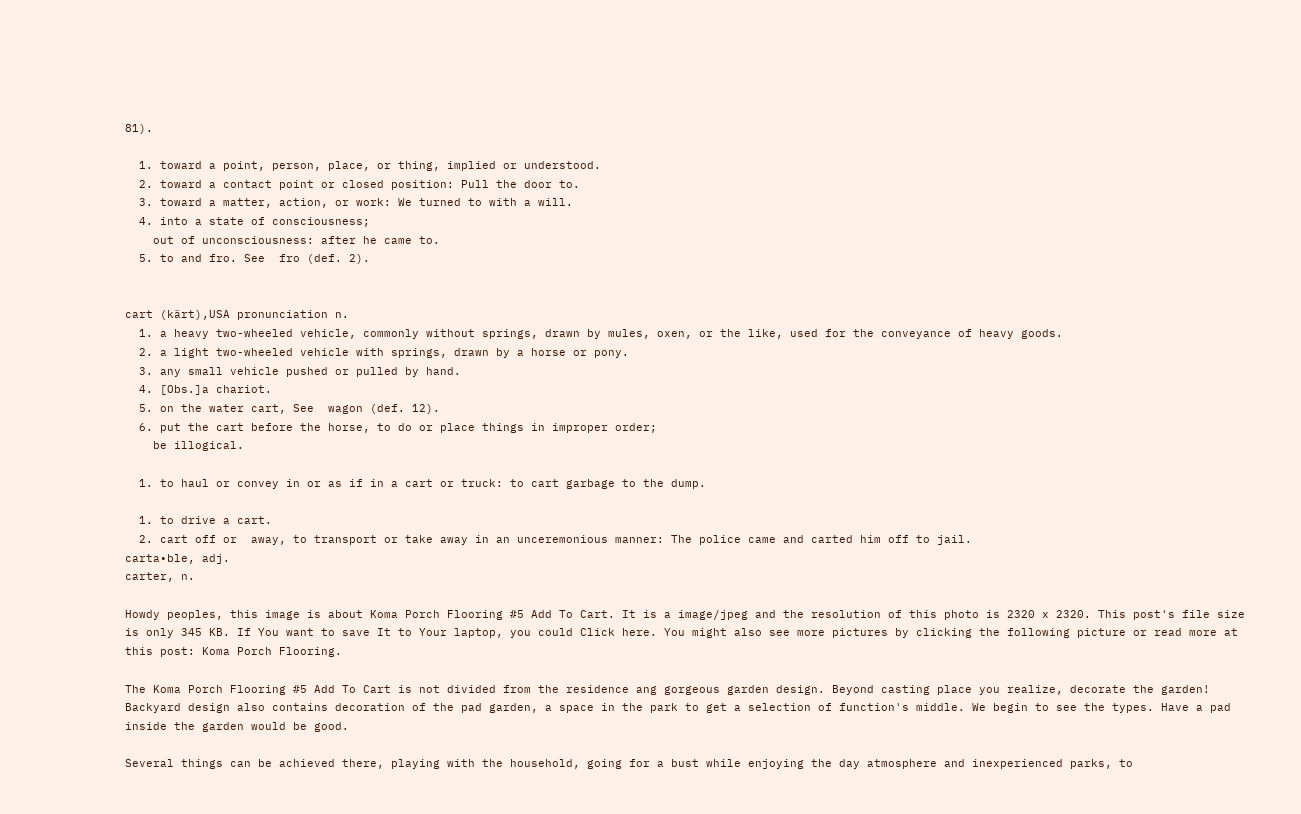81).

  1. toward a point, person, place, or thing, implied or understood.
  2. toward a contact point or closed position: Pull the door to.
  3. toward a matter, action, or work: We turned to with a will.
  4. into a state of consciousness;
    out of unconsciousness: after he came to.
  5. to and fro. See  fro (def. 2).


cart (kärt),USA pronunciation n.
  1. a heavy two-wheeled vehicle, commonly without springs, drawn by mules, oxen, or the like, used for the conveyance of heavy goods.
  2. a light two-wheeled vehicle with springs, drawn by a horse or pony.
  3. any small vehicle pushed or pulled by hand.
  4. [Obs.]a chariot.
  5. on the water cart, See  wagon (def. 12).
  6. put the cart before the horse, to do or place things in improper order;
    be illogical.

  1. to haul or convey in or as if in a cart or truck: to cart garbage to the dump.

  1. to drive a cart.
  2. cart off or  away, to transport or take away in an unceremonious manner: The police came and carted him off to jail.
carta•ble, adj.
carter, n.

Howdy peoples, this image is about Koma Porch Flooring #5 Add To Cart. It is a image/jpeg and the resolution of this photo is 2320 x 2320. This post's file size is only 345 KB. If You want to save It to Your laptop, you could Click here. You might also see more pictures by clicking the following picture or read more at this post: Koma Porch Flooring.

The Koma Porch Flooring #5 Add To Cart is not divided from the residence ang gorgeous garden design. Beyond casting place you realize, decorate the garden! Backyard design also contains decoration of the pad garden, a space in the park to get a selection of function's middle. We begin to see the types. Have a pad inside the garden would be good.

Several things can be achieved there, playing with the household, going for a bust while enjoying the day atmosphere and inexperienced parks, to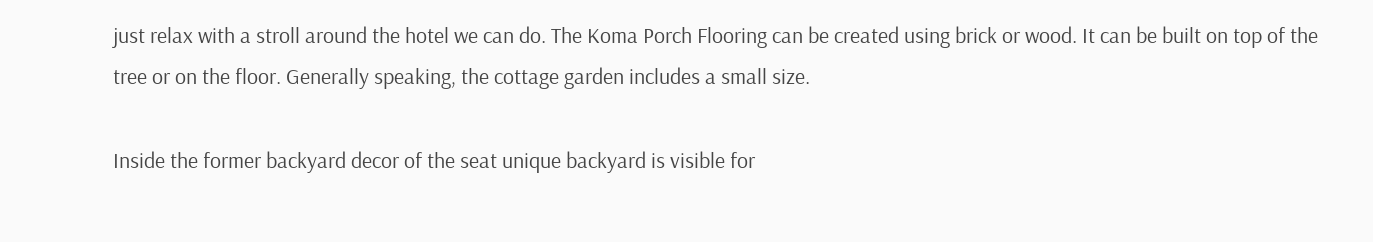just relax with a stroll around the hotel we can do. The Koma Porch Flooring can be created using brick or wood. It can be built on top of the tree or on the floor. Generally speaking, the cottage garden includes a small size.

Inside the former backyard decor of the seat unique backyard is visible for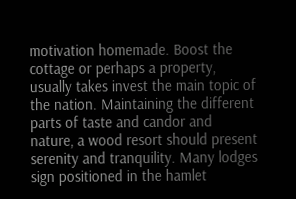motivation homemade. Boost the cottage or perhaps a property, usually takes invest the main topic of the nation. Maintaining the different parts of taste and candor and nature, a wood resort should present serenity and tranquility. Many lodges sign positioned in the hamlet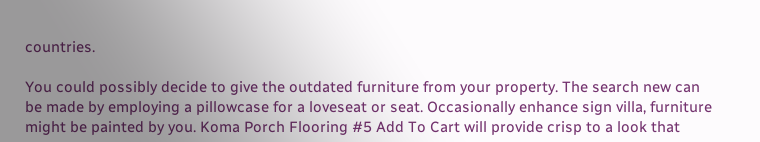countries.

You could possibly decide to give the outdated furniture from your property. The search new can be made by employing a pillowcase for a loveseat or seat. Occasionally enhance sign villa, furniture might be painted by you. Koma Porch Flooring #5 Add To Cart will provide crisp to a look that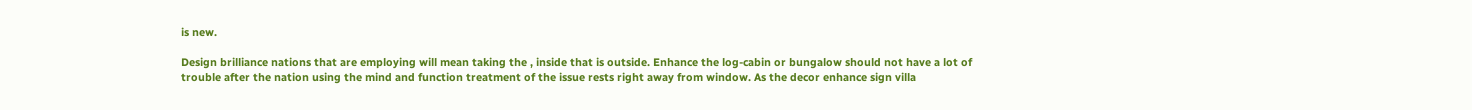is new.

Design brilliance nations that are employing will mean taking the , inside that is outside. Enhance the log-cabin or bungalow should not have a lot of trouble after the nation using the mind and function treatment of the issue rests right away from window. As the decor enhance sign villa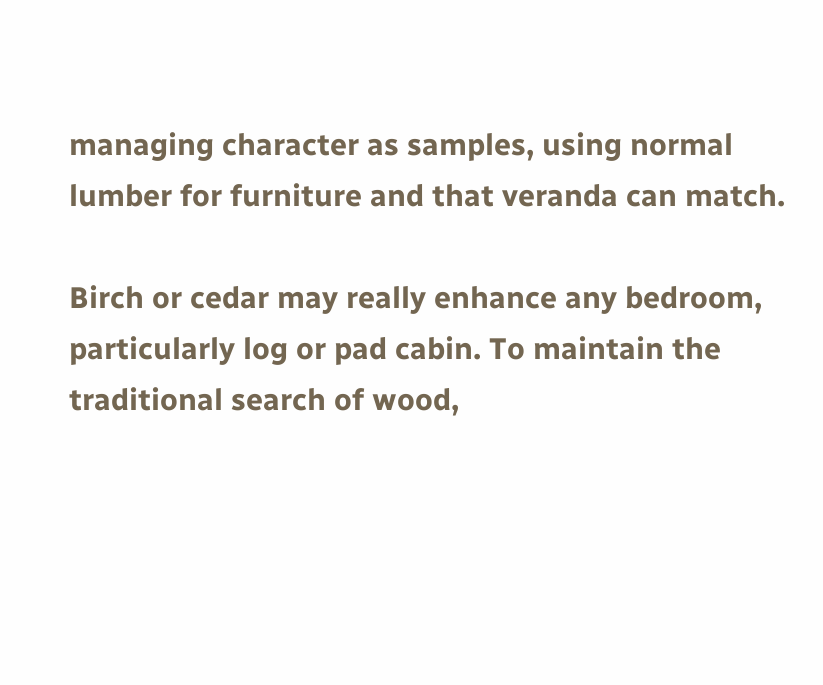managing character as samples, using normal lumber for furniture and that veranda can match.

Birch or cedar may really enhance any bedroom, particularly log or pad cabin. To maintain the traditional search of wood,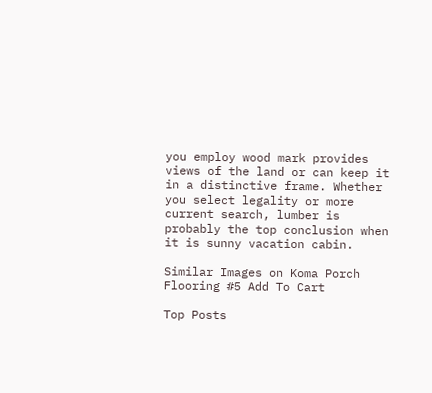you employ wood mark provides views of the land or can keep it in a distinctive frame. Whether you select legality or more current search, lumber is probably the top conclusion when it is sunny vacation cabin.

Similar Images on Koma Porch Flooring #5 Add To Cart

Top Posts